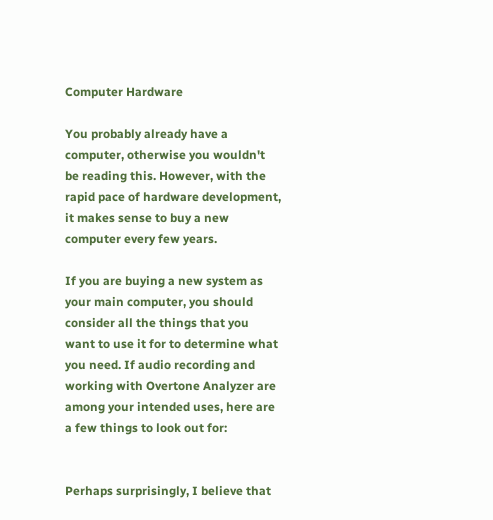Computer Hardware

You probably already have a computer, otherwise you wouldn't be reading this. However, with the rapid pace of hardware development, it makes sense to buy a new computer every few years.

If you are buying a new system as your main computer, you should consider all the things that you want to use it for to determine what you need. If audio recording and working with Overtone Analyzer are among your intended uses, here are a few things to look out for:


Perhaps surprisingly, I believe that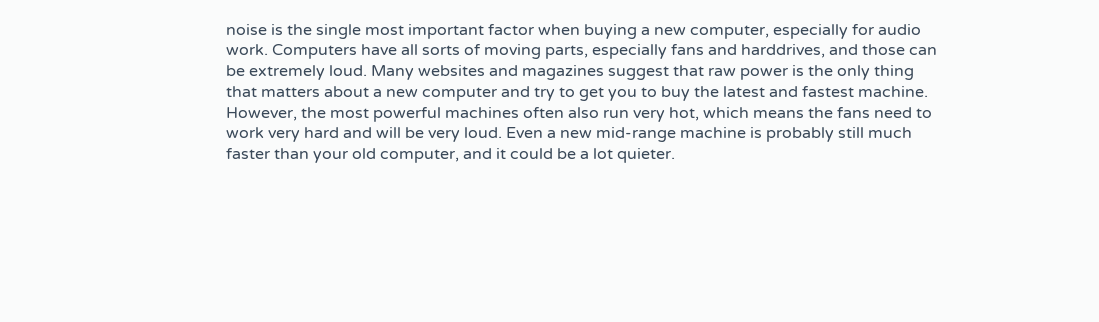noise is the single most important factor when buying a new computer, especially for audio work. Computers have all sorts of moving parts, especially fans and harddrives, and those can be extremely loud. Many websites and magazines suggest that raw power is the only thing that matters about a new computer and try to get you to buy the latest and fastest machine. However, the most powerful machines often also run very hot, which means the fans need to work very hard and will be very loud. Even a new mid-range machine is probably still much faster than your old computer, and it could be a lot quieter.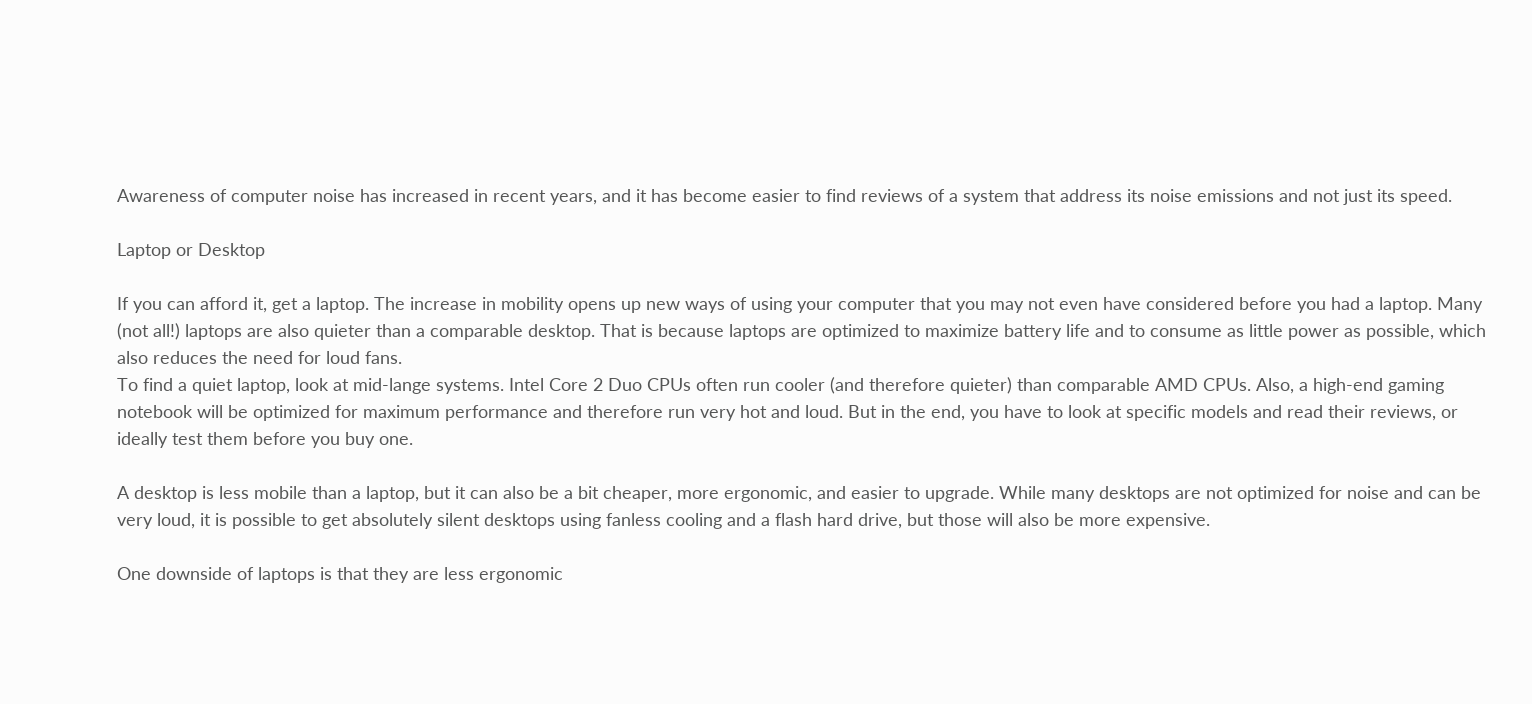Awareness of computer noise has increased in recent years, and it has become easier to find reviews of a system that address its noise emissions and not just its speed.

Laptop or Desktop

If you can afford it, get a laptop. The increase in mobility opens up new ways of using your computer that you may not even have considered before you had a laptop. Many (not all!) laptops are also quieter than a comparable desktop. That is because laptops are optimized to maximize battery life and to consume as little power as possible, which also reduces the need for loud fans.
To find a quiet laptop, look at mid-lange systems. Intel Core 2 Duo CPUs often run cooler (and therefore quieter) than comparable AMD CPUs. Also, a high-end gaming notebook will be optimized for maximum performance and therefore run very hot and loud. But in the end, you have to look at specific models and read their reviews, or ideally test them before you buy one.

A desktop is less mobile than a laptop, but it can also be a bit cheaper, more ergonomic, and easier to upgrade. While many desktops are not optimized for noise and can be very loud, it is possible to get absolutely silent desktops using fanless cooling and a flash hard drive, but those will also be more expensive.

One downside of laptops is that they are less ergonomic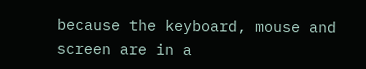because the keyboard, mouse and screen are in a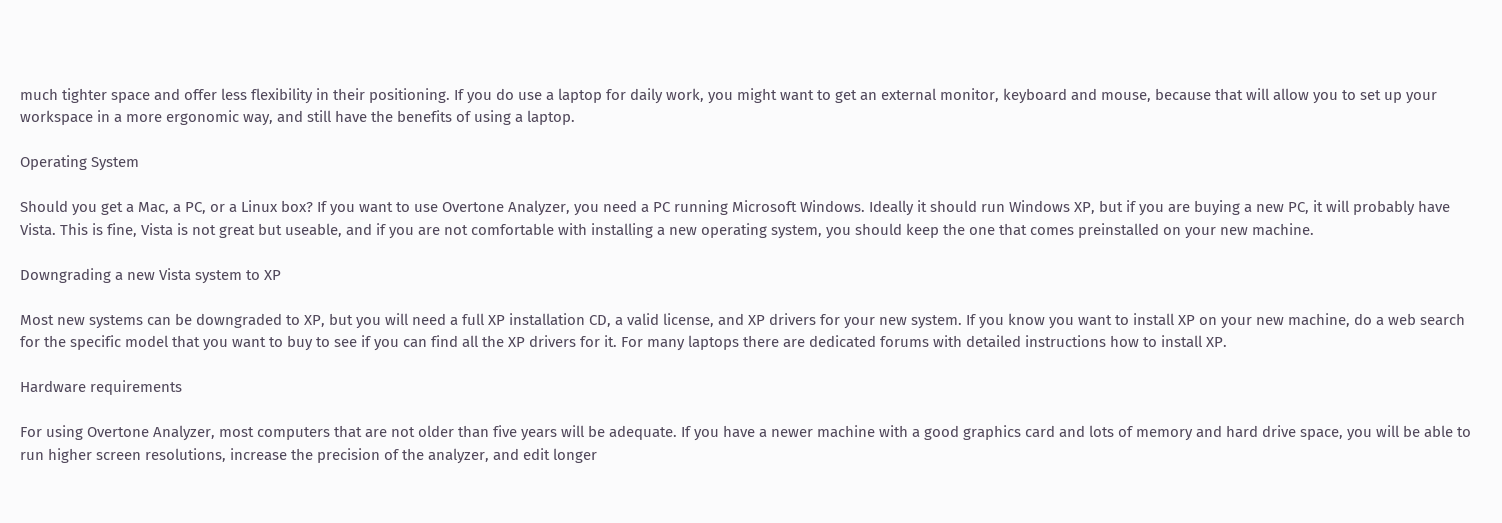much tighter space and offer less flexibility in their positioning. If you do use a laptop for daily work, you might want to get an external monitor, keyboard and mouse, because that will allow you to set up your workspace in a more ergonomic way, and still have the benefits of using a laptop.

Operating System

Should you get a Mac, a PC, or a Linux box? If you want to use Overtone Analyzer, you need a PC running Microsoft Windows. Ideally it should run Windows XP, but if you are buying a new PC, it will probably have Vista. This is fine, Vista is not great but useable, and if you are not comfortable with installing a new operating system, you should keep the one that comes preinstalled on your new machine.

Downgrading a new Vista system to XP

Most new systems can be downgraded to XP, but you will need a full XP installation CD, a valid license, and XP drivers for your new system. If you know you want to install XP on your new machine, do a web search for the specific model that you want to buy to see if you can find all the XP drivers for it. For many laptops there are dedicated forums with detailed instructions how to install XP.

Hardware requirements

For using Overtone Analyzer, most computers that are not older than five years will be adequate. If you have a newer machine with a good graphics card and lots of memory and hard drive space, you will be able to run higher screen resolutions, increase the precision of the analyzer, and edit longer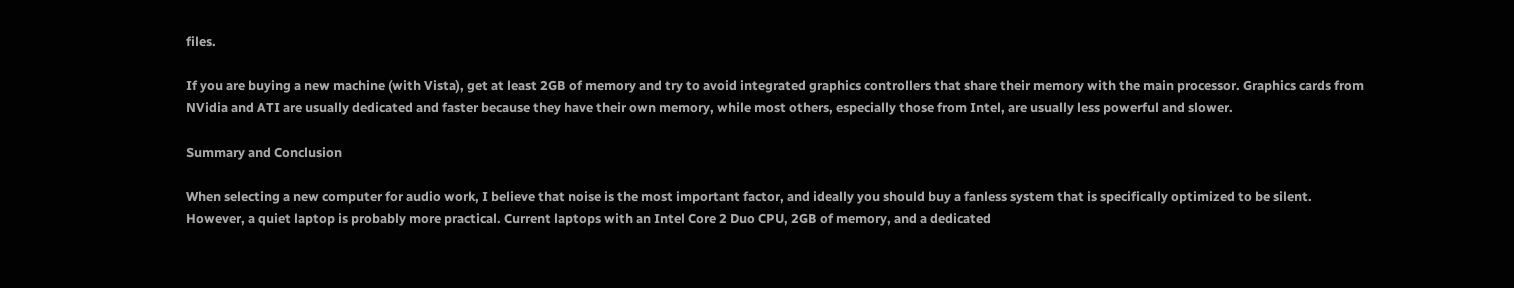files.

If you are buying a new machine (with Vista), get at least 2GB of memory and try to avoid integrated graphics controllers that share their memory with the main processor. Graphics cards from NVidia and ATI are usually dedicated and faster because they have their own memory, while most others, especially those from Intel, are usually less powerful and slower.

Summary and Conclusion

When selecting a new computer for audio work, I believe that noise is the most important factor, and ideally you should buy a fanless system that is specifically optimized to be silent.
However, a quiet laptop is probably more practical. Current laptops with an Intel Core 2 Duo CPU, 2GB of memory, and a dedicated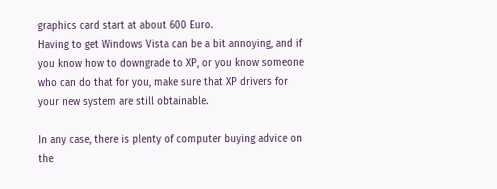graphics card start at about 600 Euro.
Having to get Windows Vista can be a bit annoying, and if you know how to downgrade to XP, or you know someone who can do that for you, make sure that XP drivers for your new system are still obtainable.

In any case, there is plenty of computer buying advice on the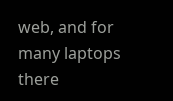web, and for many laptops there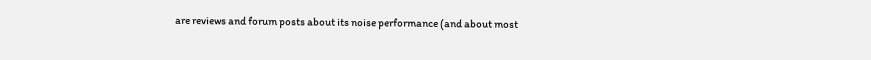are reviews and forum posts about its noise performance (and about most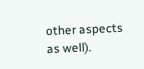other aspects as well).